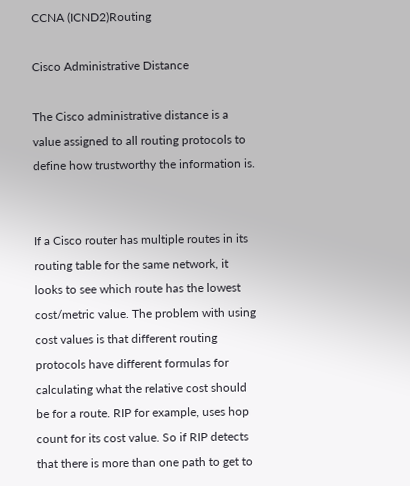CCNA (ICND2)Routing

Cisco Administrative Distance

The Cisco administrative distance is a value assigned to all routing protocols to define how trustworthy the information is.


If a Cisco router has multiple routes in its routing table for the same network, it looks to see which route has the lowest cost/metric value. The problem with using cost values is that different routing protocols have different formulas for calculating what the relative cost should be for a route. RIP for example, uses hop count for its cost value. So if RIP detects that there is more than one path to get to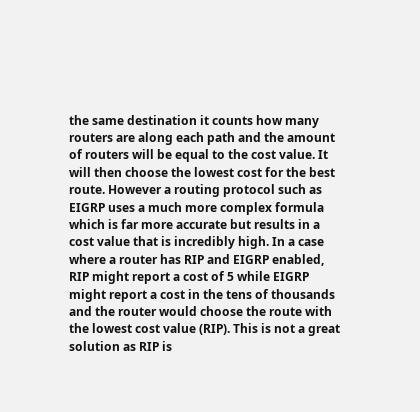the same destination it counts how many routers are along each path and the amount of routers will be equal to the cost value. It will then choose the lowest cost for the best route. However a routing protocol such as EIGRP uses a much more complex formula which is far more accurate but results in a cost value that is incredibly high. In a case where a router has RIP and EIGRP enabled, RIP might report a cost of 5 while EIGRP might report a cost in the tens of thousands and the router would choose the route with the lowest cost value (RIP). This is not a great solution as RIP is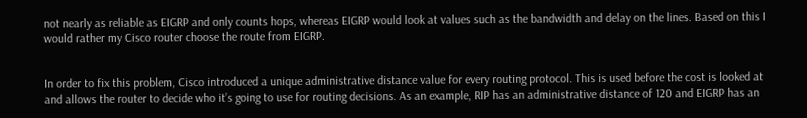not nearly as reliable as EIGRP and only counts hops, whereas EIGRP would look at values such as the bandwidth and delay on the lines. Based on this I would rather my Cisco router choose the route from EIGRP.


In order to fix this problem, Cisco introduced a unique administrative distance value for every routing protocol. This is used before the cost is looked at and allows the router to decide who it’s going to use for routing decisions. As an example, RIP has an administrative distance of 120 and EIGRP has an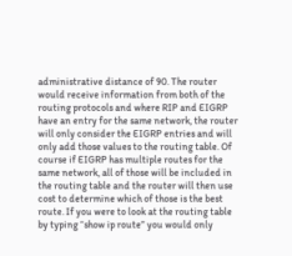administrative distance of 90. The router would receive information from both of the routing protocols and where RIP and EIGRP have an entry for the same network, the router will only consider the EIGRP entries and will only add those values to the routing table. Of course if EIGRP has multiple routes for the same network, all of those will be included in the routing table and the router will then use cost to determine which of those is the best route. If you were to look at the routing table by typing “show ip route” you would only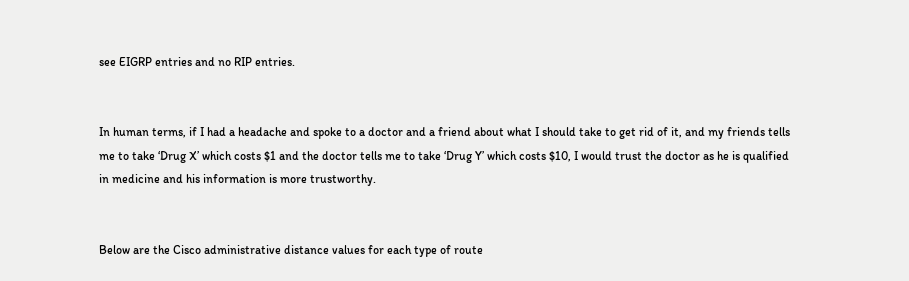see EIGRP entries and no RIP entries.


In human terms, if I had a headache and spoke to a doctor and a friend about what I should take to get rid of it, and my friends tells me to take ‘Drug X’ which costs $1 and the doctor tells me to take ‘Drug Y’ which costs $10, I would trust the doctor as he is qualified in medicine and his information is more trustworthy.


Below are the Cisco administrative distance values for each type of route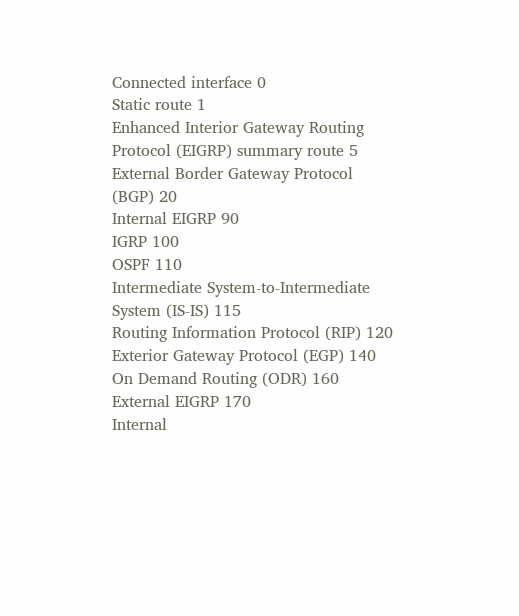Connected interface 0
Static route 1
Enhanced Interior Gateway Routing Protocol (EIGRP) summary route 5
External Border Gateway Protocol (BGP) 20
Internal EIGRP 90
IGRP 100
OSPF 110
Intermediate System-to-Intermediate System (IS-IS) 115
Routing Information Protocol (RIP) 120
Exterior Gateway Protocol (EGP) 140
On Demand Routing (ODR) 160
External EIGRP 170
Internal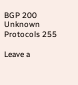BGP 200
Unknown Protocols 255

Leave a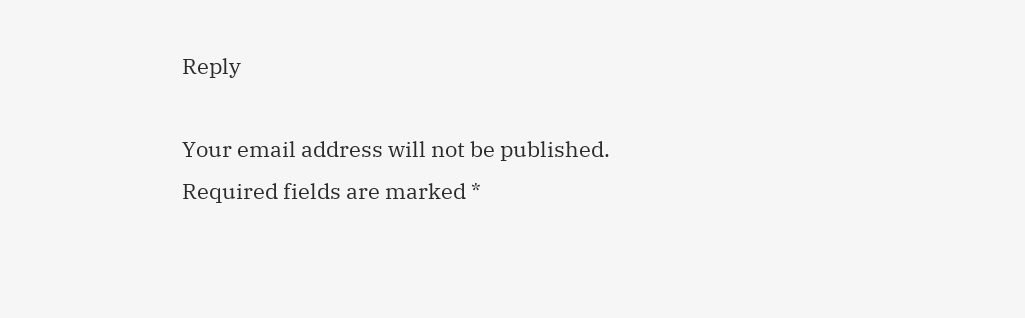Reply

Your email address will not be published. Required fields are marked *